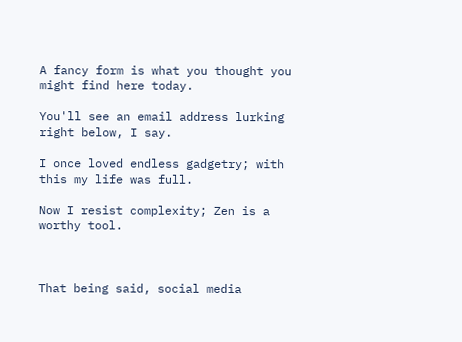A fancy form is what you thought you might find here today.

You'll see an email address lurking right below, I say.

I once loved endless gadgetry; with this my life was full.

Now I resist complexity; Zen is a worthy tool.



That being said, social media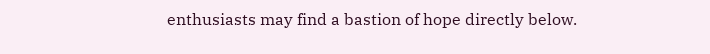enthusiasts may find a bastion of hope directly below.